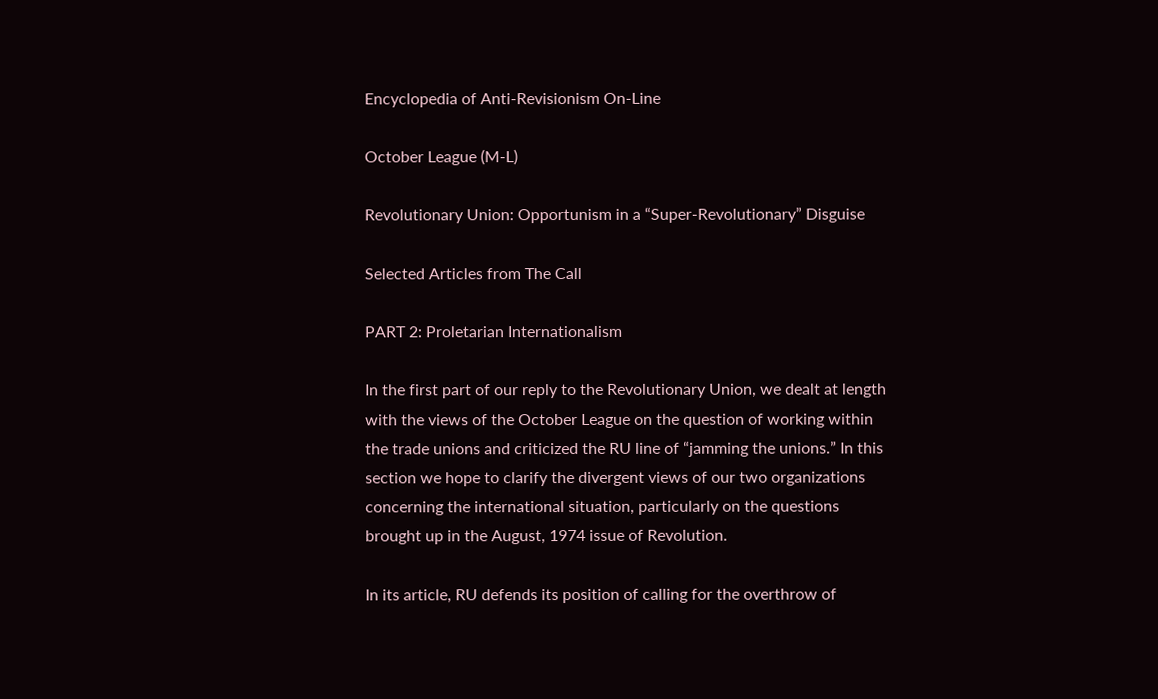Encyclopedia of Anti-Revisionism On-Line

October League (M-L)

Revolutionary Union: Opportunism in a “Super-Revolutionary” Disguise

Selected Articles from The Call

PART 2: Proletarian Internationalism

In the first part of our reply to the Revolutionary Union, we dealt at length with the views of the October League on the question of working within the trade unions and criticized the RU line of “jamming the unions.” In this section we hope to clarify the divergent views of our two organizations concerning the international situation, particularly on the questions brought up in the August, 1974 issue of Revolution.

In its article, RU defends its position of calling for the overthrow of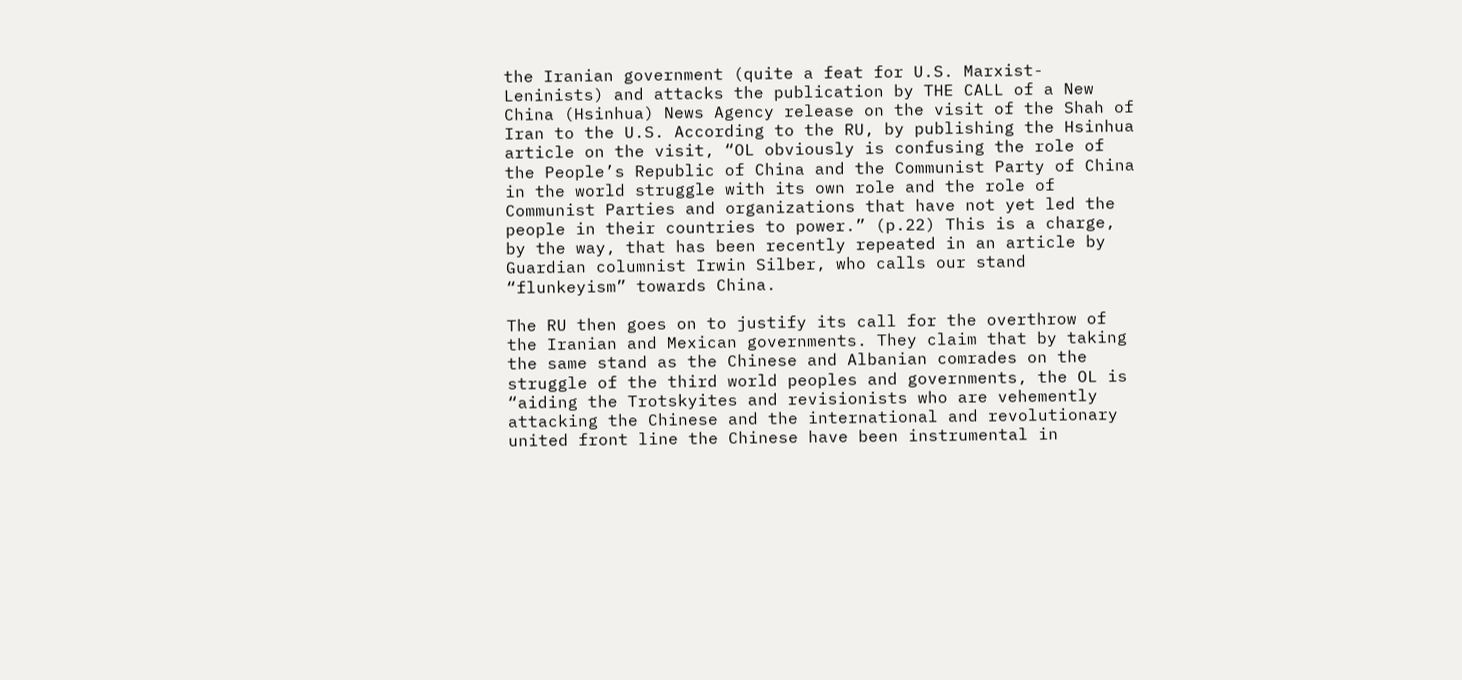the Iranian government (quite a feat for U.S. Marxist-Leninists) and attacks the publication by THE CALL of a New China (Hsinhua) News Agency release on the visit of the Shah of Iran to the U.S. According to the RU, by publishing the Hsinhua article on the visit, “OL obviously is confusing the role of the People’s Republic of China and the Communist Party of China in the world struggle with its own role and the role of Communist Parties and organizations that have not yet led the people in their countries to power.” (p.22) This is a charge, by the way, that has been recently repeated in an article by Guardian columnist Irwin Silber, who calls our stand “flunkeyism” towards China.

The RU then goes on to justify its call for the overthrow of the Iranian and Mexican governments. They claim that by taking the same stand as the Chinese and Albanian comrades on the struggle of the third world peoples and governments, the OL is “aiding the Trotskyites and revisionists who are vehemently attacking the Chinese and the international and revolutionary united front line the Chinese have been instrumental in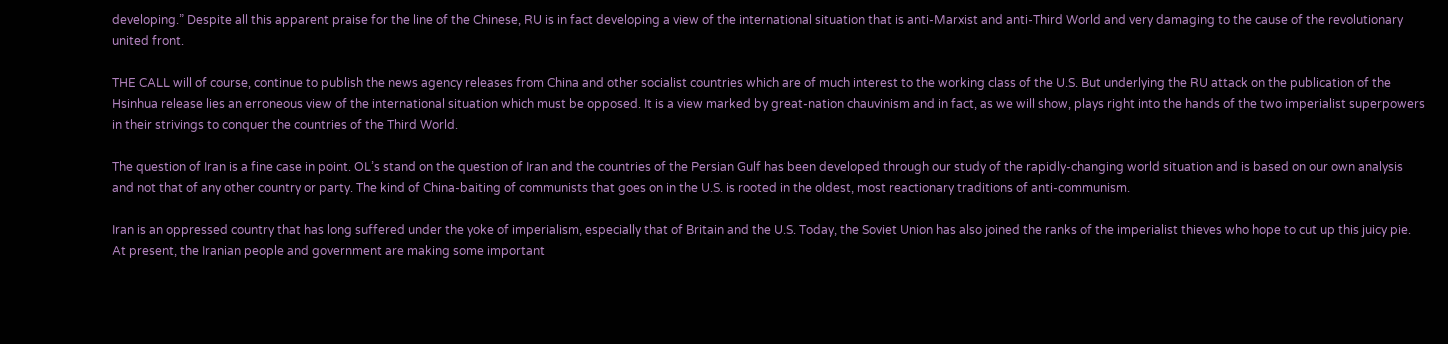developing.” Despite all this apparent praise for the line of the Chinese, RU is in fact developing a view of the international situation that is anti-Marxist and anti-Third World and very damaging to the cause of the revolutionary united front.

THE CALL will of course, continue to publish the news agency releases from China and other socialist countries which are of much interest to the working class of the U.S. But underlying the RU attack on the publication of the Hsinhua release lies an erroneous view of the international situation which must be opposed. It is a view marked by great-nation chauvinism and in fact, as we will show, plays right into the hands of the two imperialist superpowers in their strivings to conquer the countries of the Third World.

The question of Iran is a fine case in point. OL’s stand on the question of Iran and the countries of the Persian Gulf has been developed through our study of the rapidly-changing world situation and is based on our own analysis and not that of any other country or party. The kind of China-baiting of communists that goes on in the U.S. is rooted in the oldest, most reactionary traditions of anti-communism.

Iran is an oppressed country that has long suffered under the yoke of imperialism, especially that of Britain and the U.S. Today, the Soviet Union has also joined the ranks of the imperialist thieves who hope to cut up this juicy pie. At present, the Iranian people and government are making some important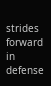strides forward in defense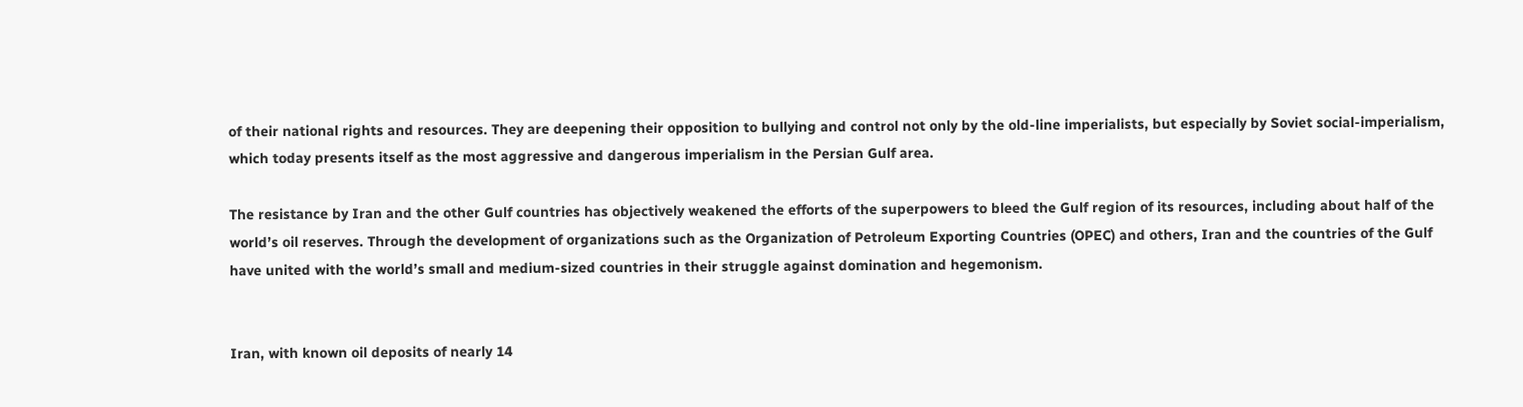of their national rights and resources. They are deepening their opposition to bullying and control not only by the old-line imperialists, but especially by Soviet social-imperialism, which today presents itself as the most aggressive and dangerous imperialism in the Persian Gulf area.

The resistance by Iran and the other Gulf countries has objectively weakened the efforts of the superpowers to bleed the Gulf region of its resources, including about half of the world’s oil reserves. Through the development of organizations such as the Organization of Petroleum Exporting Countries (OPEC) and others, Iran and the countries of the Gulf have united with the world’s small and medium-sized countries in their struggle against domination and hegemonism.


Iran, with known oil deposits of nearly 14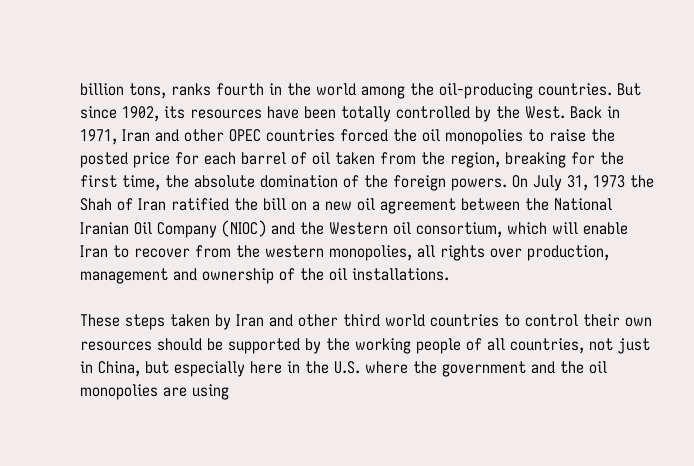billion tons, ranks fourth in the world among the oil-producing countries. But since 1902, its resources have been totally controlled by the West. Back in 1971, Iran and other OPEC countries forced the oil monopolies to raise the posted price for each barrel of oil taken from the region, breaking for the first time, the absolute domination of the foreign powers. On July 31, 1973 the Shah of Iran ratified the bill on a new oil agreement between the National Iranian Oil Company (NIOC) and the Western oil consortium, which will enable Iran to recover from the western monopolies, all rights over production, management and ownership of the oil installations.

These steps taken by Iran and other third world countries to control their own resources should be supported by the working people of all countries, not just in China, but especially here in the U.S. where the government and the oil monopolies are using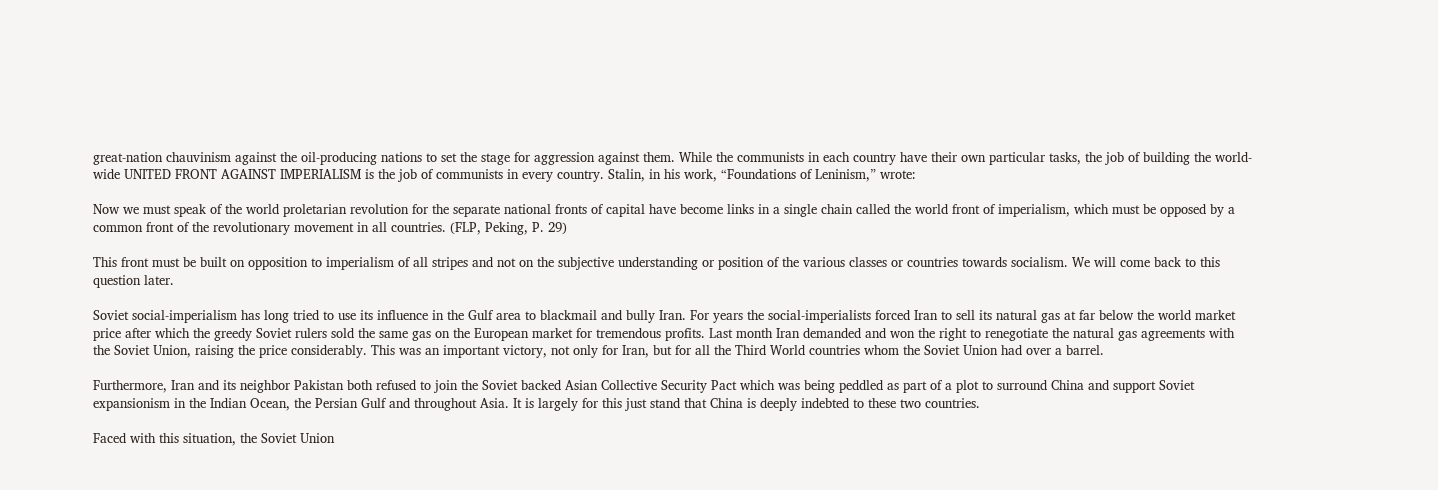great-nation chauvinism against the oil-producing nations to set the stage for aggression against them. While the communists in each country have their own particular tasks, the job of building the world-wide UNITED FRONT AGAINST IMPERIALISM is the job of communists in every country. Stalin, in his work, “Foundations of Leninism,” wrote:

Now we must speak of the world proletarian revolution for the separate national fronts of capital have become links in a single chain called the world front of imperialism, which must be opposed by a common front of the revolutionary movement in all countries. (FLP, Peking, P. 29)

This front must be built on opposition to imperialism of all stripes and not on the subjective understanding or position of the various classes or countries towards socialism. We will come back to this question later.

Soviet social-imperialism has long tried to use its influence in the Gulf area to blackmail and bully Iran. For years the social-imperialists forced Iran to sell its natural gas at far below the world market price after which the greedy Soviet rulers sold the same gas on the European market for tremendous profits. Last month Iran demanded and won the right to renegotiate the natural gas agreements with the Soviet Union, raising the price considerably. This was an important victory, not only for Iran, but for all the Third World countries whom the Soviet Union had over a barrel.

Furthermore, Iran and its neighbor Pakistan both refused to join the Soviet backed Asian Collective Security Pact which was being peddled as part of a plot to surround China and support Soviet expansionism in the Indian Ocean, the Persian Gulf and throughout Asia. It is largely for this just stand that China is deeply indebted to these two countries.

Faced with this situation, the Soviet Union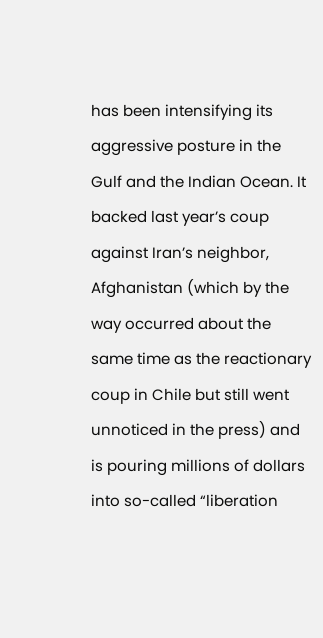has been intensifying its aggressive posture in the Gulf and the Indian Ocean. It backed last year’s coup against Iran’s neighbor, Afghanistan (which by the way occurred about the same time as the reactionary coup in Chile but still went unnoticed in the press) and is pouring millions of dollars into so-called “liberation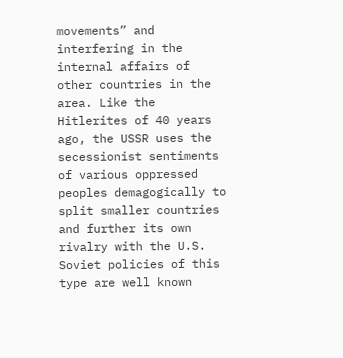movements” and interfering in the internal affairs of other countries in the area. Like the Hitlerites of 40 years ago, the USSR uses the secessionist sentiments of various oppressed peoples demagogically to split smaller countries and further its own rivalry with the U.S. Soviet policies of this type are well known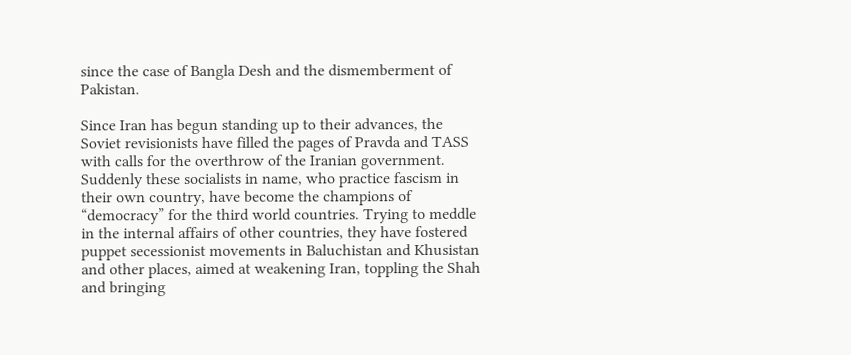since the case of Bangla Desh and the dismemberment of Pakistan.

Since Iran has begun standing up to their advances, the Soviet revisionists have filled the pages of Pravda and TASS with calls for the overthrow of the Iranian government. Suddenly these socialists in name, who practice fascism in their own country, have become the champions of “democracy” for the third world countries. Trying to meddle in the internal affairs of other countries, they have fostered puppet secessionist movements in Baluchistan and Khusistan and other places, aimed at weakening Iran, toppling the Shah and bringing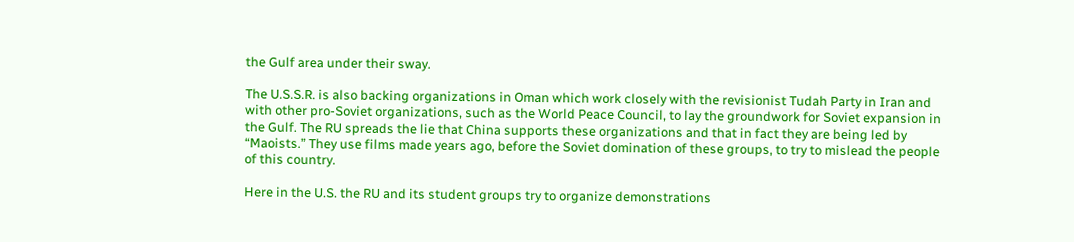the Gulf area under their sway.

The U.S.S.R. is also backing organizations in Oman which work closely with the revisionist Tudah Party in Iran and with other pro-Soviet organizations, such as the World Peace Council, to lay the groundwork for Soviet expansion in the Gulf. The RU spreads the lie that China supports these organizations and that in fact they are being led by “Maoists.” They use films made years ago, before the Soviet domination of these groups, to try to mislead the people of this country.

Here in the U.S. the RU and its student groups try to organize demonstrations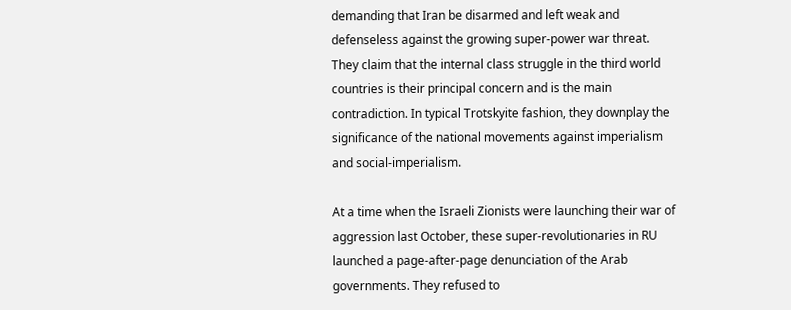demanding that Iran be disarmed and left weak and defenseless against the growing super-power war threat. They claim that the internal class struggle in the third world countries is their principal concern and is the main contradiction. In typical Trotskyite fashion, they downplay the significance of the national movements against imperialism and social-imperialism.

At a time when the Israeli Zionists were launching their war of aggression last October, these super-revolutionaries in RU launched a page-after-page denunciation of the Arab governments. They refused to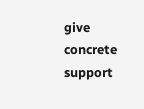give concrete support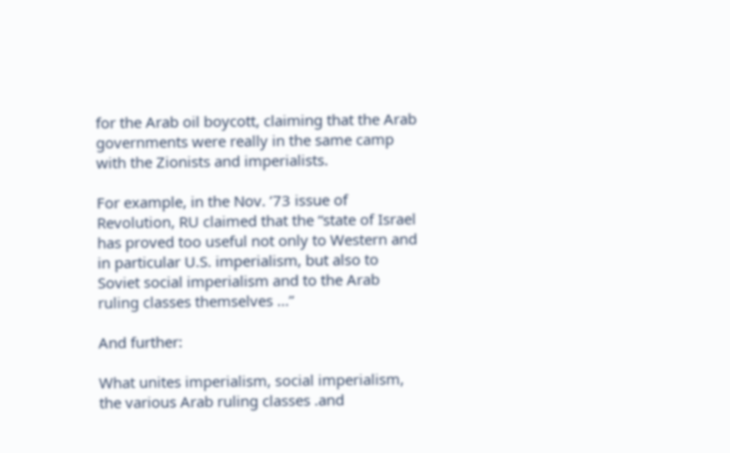for the Arab oil boycott, claiming that the Arab governments were really in the same camp with the Zionists and imperialists.

For example, in the Nov. ’73 issue of Revolution, RU claimed that the “state of Israel has proved too useful not only to Western and in particular U.S. imperialism, but also to Soviet social imperialism and to the Arab ruling classes themselves ...”

And further:

What unites imperialism, social imperialism, the various Arab ruling classes .and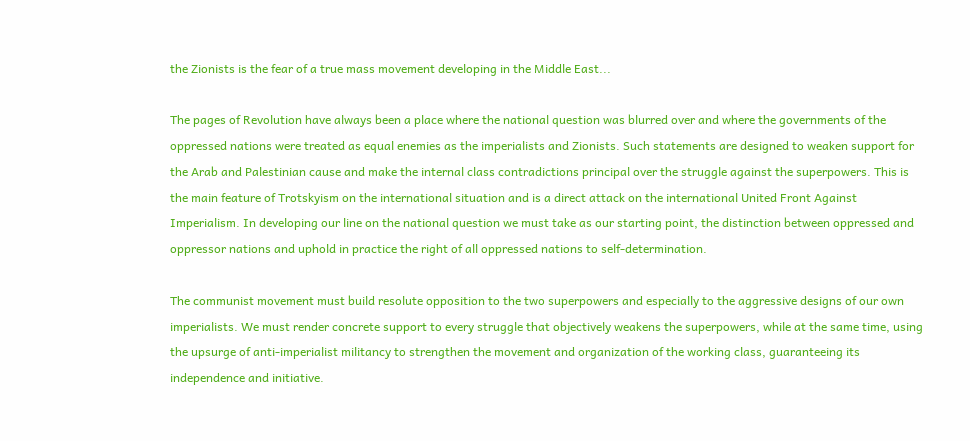the Zionists is the fear of a true mass movement developing in the Middle East...

The pages of Revolution have always been a place where the national question was blurred over and where the governments of the oppressed nations were treated as equal enemies as the imperialists and Zionists. Such statements are designed to weaken support for the Arab and Palestinian cause and make the internal class contradictions principal over the struggle against the superpowers. This is the main feature of Trotskyism on the international situation and is a direct attack on the international United Front Against Imperialism. In developing our line on the national question we must take as our starting point, the distinction between oppressed and oppressor nations and uphold in practice the right of all oppressed nations to self-determination.

The communist movement must build resolute opposition to the two superpowers and especially to the aggressive designs of our own imperialists. We must render concrete support to every struggle that objectively weakens the superpowers, while at the same time, using the upsurge of anti-imperialist militancy to strengthen the movement and organization of the working class, guaranteeing its independence and initiative.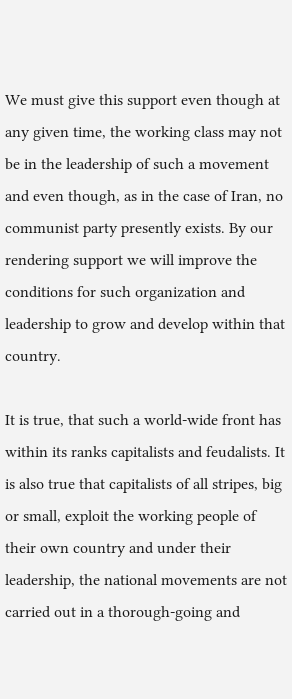We must give this support even though at any given time, the working class may not be in the leadership of such a movement and even though, as in the case of Iran, no communist party presently exists. By our rendering support we will improve the conditions for such organization and leadership to grow and develop within that country.

It is true, that such a world-wide front has within its ranks capitalists and feudalists. It is also true that capitalists of all stripes, big or small, exploit the working people of their own country and under their leadership, the national movements are not carried out in a thorough-going and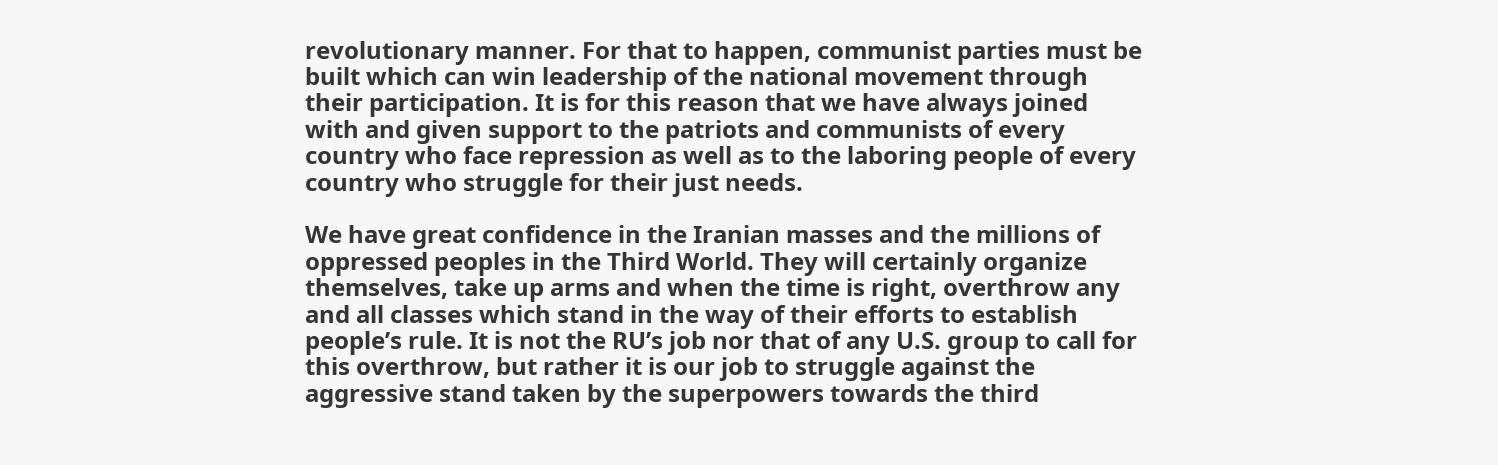revolutionary manner. For that to happen, communist parties must be built which can win leadership of the national movement through their participation. It is for this reason that we have always joined with and given support to the patriots and communists of every country who face repression as well as to the laboring people of every country who struggle for their just needs.

We have great confidence in the Iranian masses and the millions of oppressed peoples in the Third World. They will certainly organize themselves, take up arms and when the time is right, overthrow any and all classes which stand in the way of their efforts to establish people’s rule. It is not the RU’s job nor that of any U.S. group to call for this overthrow, but rather it is our job to struggle against the aggressive stand taken by the superpowers towards the third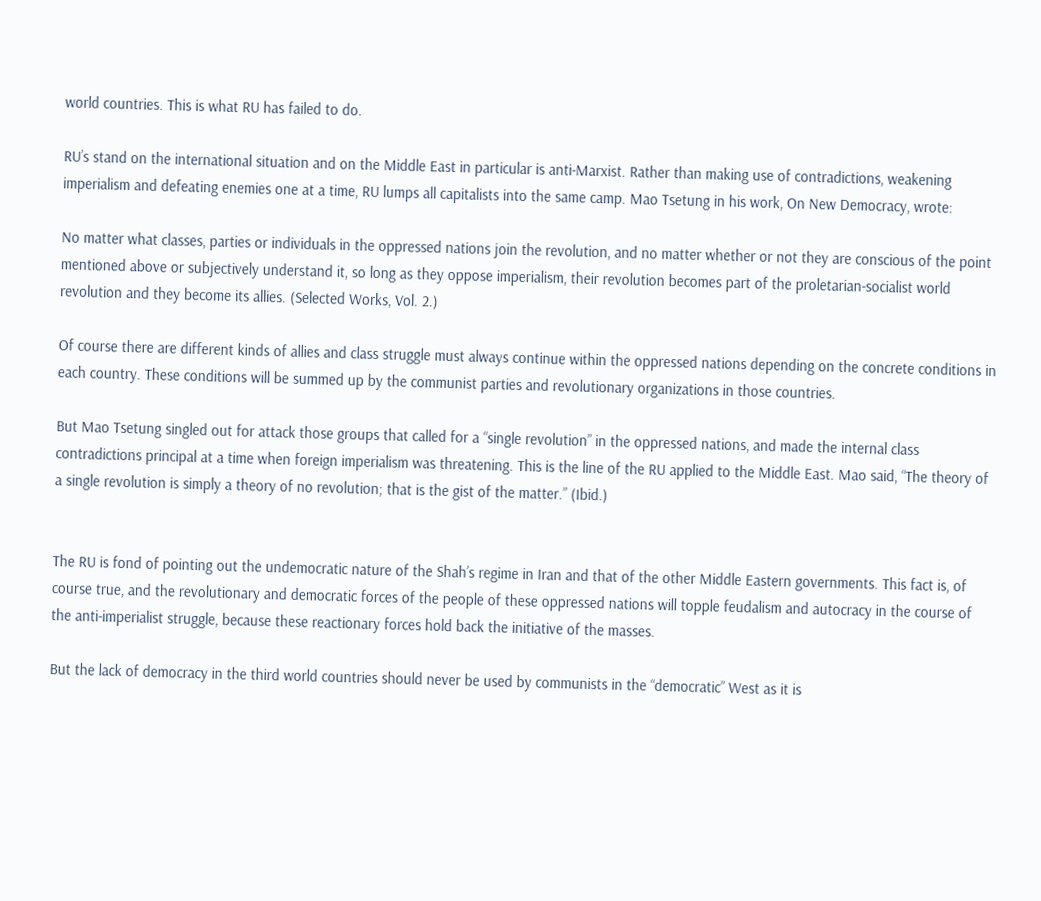world countries. This is what RU has failed to do.

RU’s stand on the international situation and on the Middle East in particular is anti-Marxist. Rather than making use of contradictions, weakening imperialism and defeating enemies one at a time, RU lumps all capitalists into the same camp. Mao Tsetung in his work, On New Democracy, wrote:

No matter what classes, parties or individuals in the oppressed nations join the revolution, and no matter whether or not they are conscious of the point mentioned above or subjectively understand it, so long as they oppose imperialism, their revolution becomes part of the proletarian-socialist world revolution and they become its allies. (Selected Works, Vol. 2.)

Of course there are different kinds of allies and class struggle must always continue within the oppressed nations depending on the concrete conditions in each country. These conditions will be summed up by the communist parties and revolutionary organizations in those countries.

But Mao Tsetung singled out for attack those groups that called for a “single revolution” in the oppressed nations, and made the internal class contradictions principal at a time when foreign imperialism was threatening. This is the line of the RU applied to the Middle East. Mao said, “The theory of a single revolution is simply a theory of no revolution; that is the gist of the matter.” (Ibid.)


The RU is fond of pointing out the undemocratic nature of the Shah’s regime in Iran and that of the other Middle Eastern governments. This fact is, of course true, and the revolutionary and democratic forces of the people of these oppressed nations will topple feudalism and autocracy in the course of the anti-imperialist struggle, because these reactionary forces hold back the initiative of the masses.

But the lack of democracy in the third world countries should never be used by communists in the “democratic” West as it is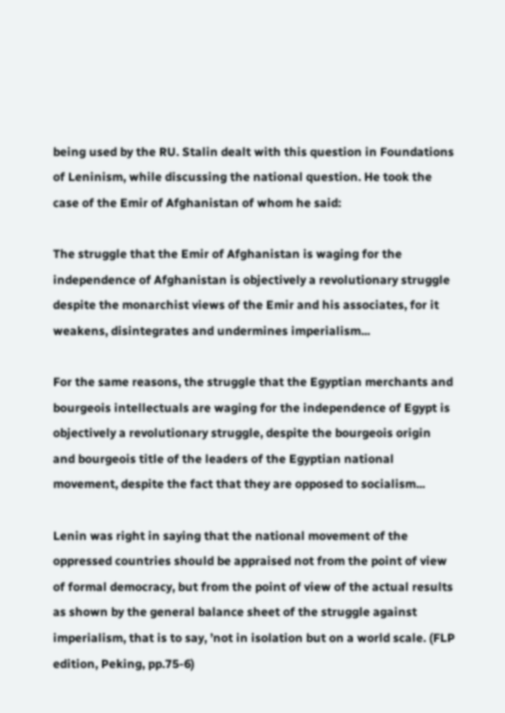being used by the RU. Stalin dealt with this question in Foundations of Leninism, while discussing the national question. He took the case of the Emir of Afghanistan of whom he said:

The struggle that the Emir of Afghanistan is waging for the independence of Afghanistan is objectively a revolutionary struggle despite the monarchist views of the Emir and his associates, for it weakens, disintegrates and undermines imperialism...

For the same reasons, the struggle that the Egyptian merchants and bourgeois intellectuals are waging for the independence of Egypt is objectively a revolutionary struggle, despite the bourgeois origin and bourgeois title of the leaders of the Egyptian national movement, despite the fact that they are opposed to socialism...

Lenin was right in saying that the national movement of the oppressed countries should be appraised not from the point of view of formal democracy, but from the point of view of the actual results as shown by the general balance sheet of the struggle against imperialism, that is to say, ’not in isolation but on a world scale. (FLP edition, Peking, pp.75-6)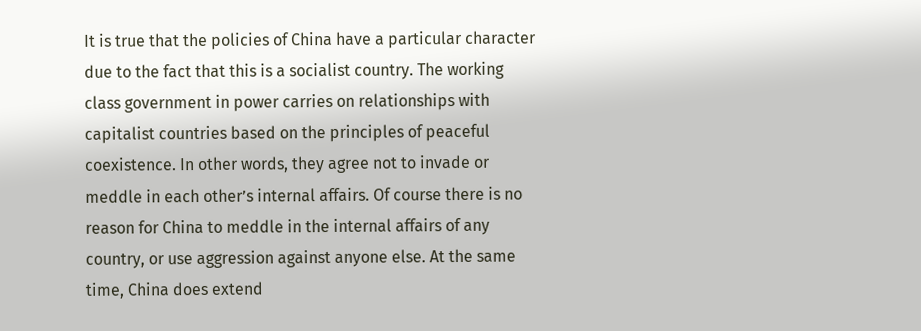It is true that the policies of China have a particular character due to the fact that this is a socialist country. The working class government in power carries on relationships with capitalist countries based on the principles of peaceful coexistence. In other words, they agree not to invade or meddle in each other’s internal affairs. Of course there is no reason for China to meddle in the internal affairs of any country, or use aggression against anyone else. At the same time, China does extend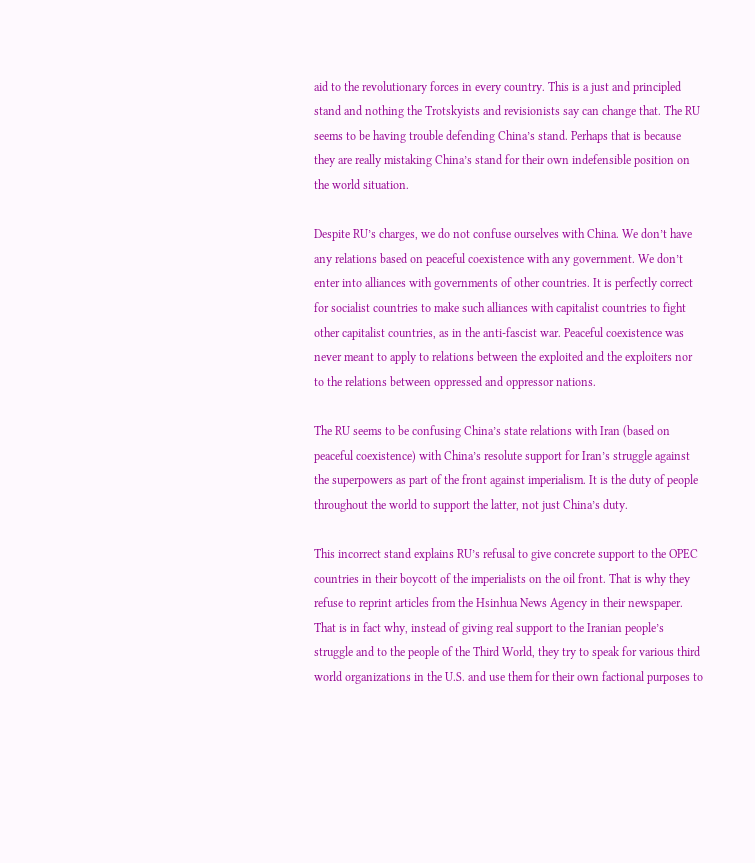aid to the revolutionary forces in every country. This is a just and principled stand and nothing the Trotskyists and revisionists say can change that. The RU seems to be having trouble defending China’s stand. Perhaps that is because they are really mistaking China’s stand for their own indefensible position on the world situation.

Despite RU’s charges, we do not confuse ourselves with China. We don’t have any relations based on peaceful coexistence with any government. We don’t enter into alliances with governments of other countries. It is perfectly correct for socialist countries to make such alliances with capitalist countries to fight other capitalist countries, as in the anti-fascist war. Peaceful coexistence was never meant to apply to relations between the exploited and the exploiters nor to the relations between oppressed and oppressor nations.

The RU seems to be confusing China’s state relations with Iran (based on peaceful coexistence) with China’s resolute support for Iran’s struggle against the superpowers as part of the front against imperialism. It is the duty of people throughout the world to support the latter, not just China’s duty.

This incorrect stand explains RU’s refusal to give concrete support to the OPEC countries in their boycott of the imperialists on the oil front. That is why they refuse to reprint articles from the Hsinhua News Agency in their newspaper. That is in fact why, instead of giving real support to the Iranian people’s struggle and to the people of the Third World, they try to speak for various third world organizations in the U.S. and use them for their own factional purposes to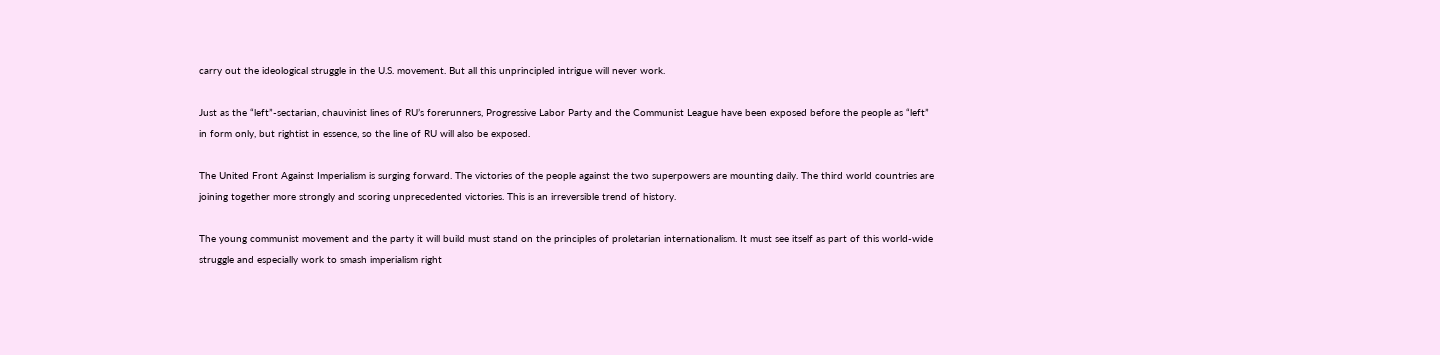carry out the ideological struggle in the U.S. movement. But all this unprincipled intrigue will never work.

Just as the “left”-sectarian, chauvinist lines of RU’s forerunners, Progressive Labor Party and the Communist League have been exposed before the people as “left” in form only, but rightist in essence, so the line of RU will also be exposed.

The United Front Against Imperialism is surging forward. The victories of the people against the two superpowers are mounting daily. The third world countries are joining together more strongly and scoring unprecedented victories. This is an irreversible trend of history.

The young communist movement and the party it will build must stand on the principles of proletarian internationalism. It must see itself as part of this world-wide struggle and especially work to smash imperialism right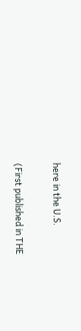here in the U.S.

(First published in THE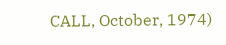CALL, October, 1974)